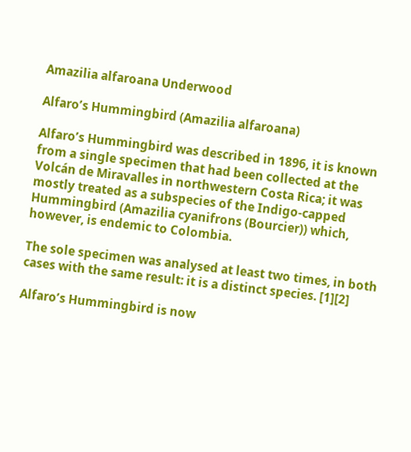Amazilia alfaroana Underwood

Alfaro’s Hummingbird (Amazilia alfaroana)

Alfaro’s Hummingbird was described in 1896, it is known from a single specimen that had been collected at the Volcán de Miravalles in northwestern Costa Rica; it was mostly treated as a subspecies of the Indigo-capped Hummingbird (Amazilia cyanifrons (Bourcier)) which, however, is endemic to Colombia.

The sole specimen was analysed at least two times, in both cases with the same result: it is a distinct species. [1][2]

Alfaro’s Hummingbird is now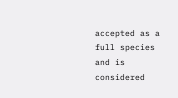accepted as a full species and is considered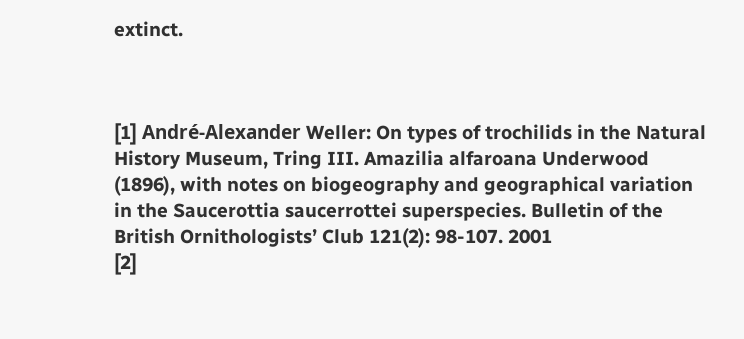extinct.



[1] André-Alexander Weller: On types of trochilids in the Natural History Museum, Tring III. Amazilia alfaroana Underwood (1896), with notes on biogeography and geographical variation in the Saucerottia saucerrottei superspecies. Bulletin of the British Ornithologists’ Club 121(2): 98-107. 2001
[2]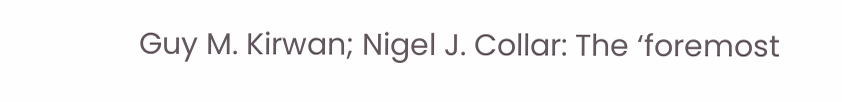Guy M. Kirwan; Nigel J. Collar: The ‘foremost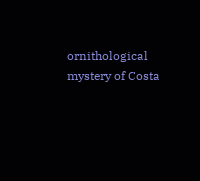ornithological mystery of Costa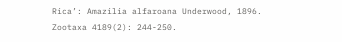Rica’: Amazilia alfaroana Underwood, 1896. Zootaxa 4189(2): 244-250.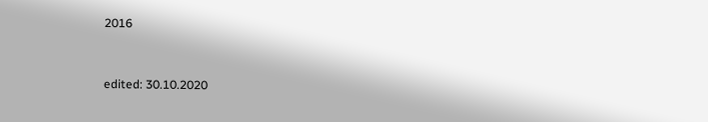2016


edited: 30.10.2020